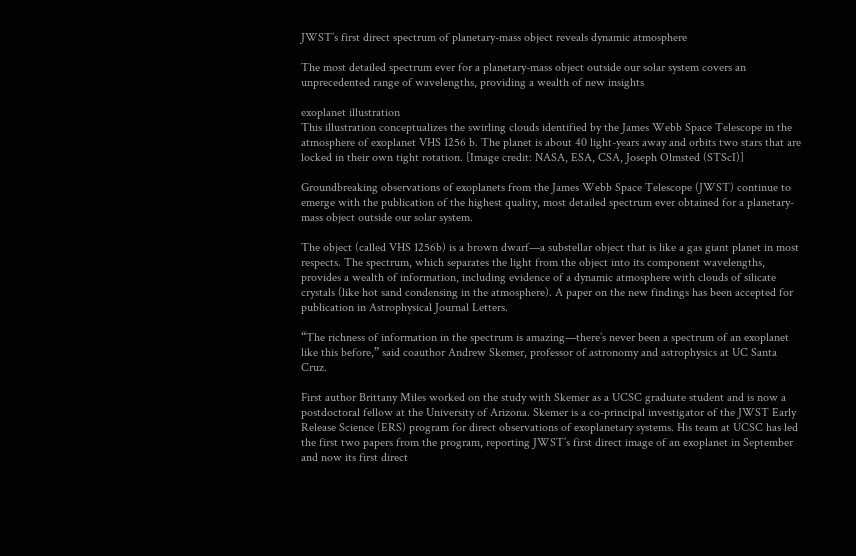JWST’s first direct spectrum of planetary-mass object reveals dynamic atmosphere

The most detailed spectrum ever for a planetary-mass object outside our solar system covers an unprecedented range of wavelengths, providing a wealth of new insights

exoplanet illustration
This illustration conceptualizes the swirling clouds identified by the James Webb Space Telescope in the atmosphere of exoplanet VHS 1256 b. The planet is about 40 light-years away and orbits two stars that are locked in their own tight rotation. [Image credit: NASA, ESA, CSA, Joseph Olmsted (STScI)]

Groundbreaking observations of exoplanets from the James Webb Space Telescope (JWST) continue to emerge with the publication of the highest quality, most detailed spectrum ever obtained for a planetary-mass object outside our solar system.

The object (called VHS 1256b) is a brown dwarf—a substellar object that is like a gas giant planet in most respects. The spectrum, which separates the light from the object into its component wavelengths, provides a wealth of information, including evidence of a dynamic atmosphere with clouds of silicate crystals (like hot sand condensing in the atmosphere). A paper on the new findings has been accepted for publication in Astrophysical Journal Letters.

“The richness of information in the spectrum is amazing—there’s never been a spectrum of an exoplanet like this before,” said coauthor Andrew Skemer, professor of astronomy and astrophysics at UC Santa Cruz.

First author Brittany Miles worked on the study with Skemer as a UCSC graduate student and is now a postdoctoral fellow at the University of Arizona. Skemer is a co-principal investigator of the JWST Early Release Science (ERS) program for direct observations of exoplanetary systems. His team at UCSC has led the first two papers from the program, reporting JWST’s first direct image of an exoplanet in September and now its first direct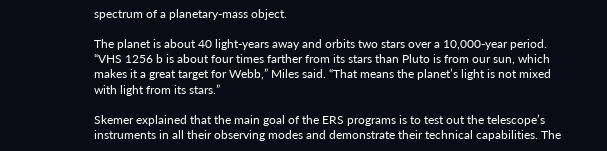spectrum of a planetary-mass object.

The planet is about 40 light-years away and orbits two stars over a 10,000-year period. “VHS 1256 b is about four times farther from its stars than Pluto is from our sun, which makes it a great target for Webb,” Miles said. “That means the planet’s light is not mixed with light from its stars.”

Skemer explained that the main goal of the ERS programs is to test out the telescope’s instruments in all their observing modes and demonstrate their technical capabilities. The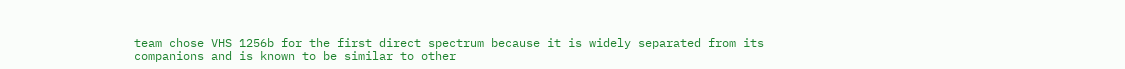team chose VHS 1256b for the first direct spectrum because it is widely separated from its companions and is known to be similar to other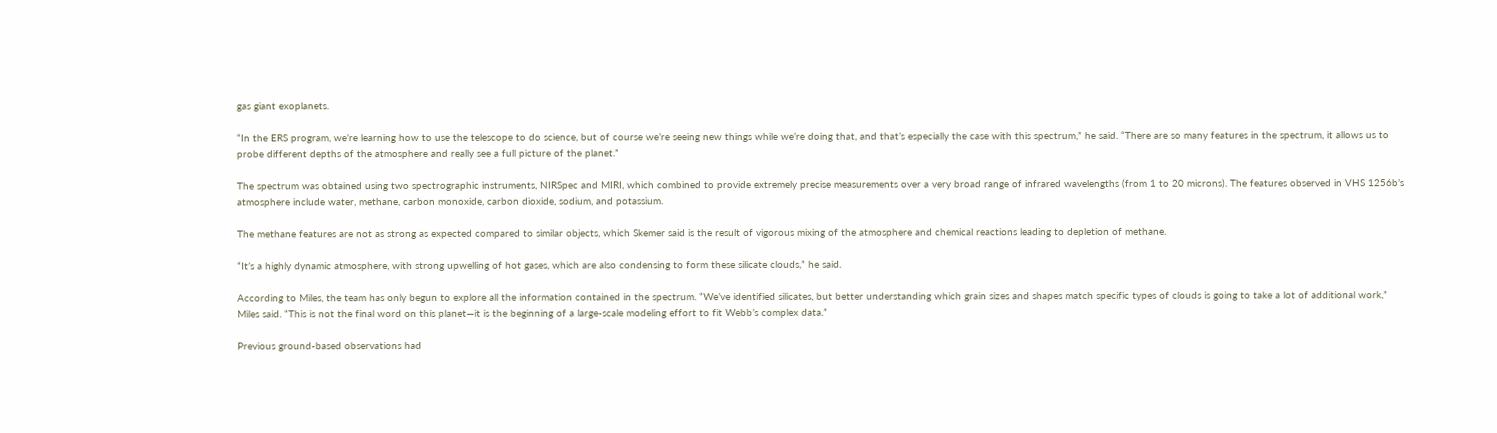gas giant exoplanets.

“In the ERS program, we’re learning how to use the telescope to do science, but of course we’re seeing new things while we’re doing that, and that’s especially the case with this spectrum,” he said. “There are so many features in the spectrum, it allows us to probe different depths of the atmosphere and really see a full picture of the planet.”

The spectrum was obtained using two spectrographic instruments, NIRSpec and MIRI, which combined to provide extremely precise measurements over a very broad range of infrared wavelengths (from 1 to 20 microns). The features observed in VHS 1256b’s atmosphere include water, methane, carbon monoxide, carbon dioxide, sodium, and potassium.

The methane features are not as strong as expected compared to similar objects, which Skemer said is the result of vigorous mixing of the atmosphere and chemical reactions leading to depletion of methane.

“It’s a highly dynamic atmosphere, with strong upwelling of hot gases, which are also condensing to form these silicate clouds,” he said.

According to Miles, the team has only begun to explore all the information contained in the spectrum. “We’ve identified silicates, but better understanding which grain sizes and shapes match specific types of clouds is going to take a lot of additional work,” Miles said. “This is not the final word on this planet—it is the beginning of a large-scale modeling effort to fit Webb’s complex data.”

Previous ground-based observations had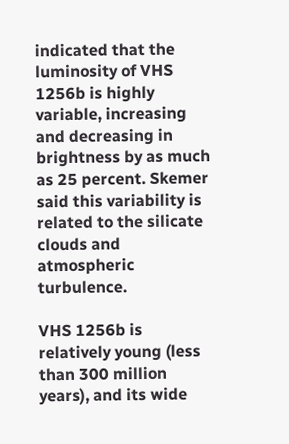indicated that the luminosity of VHS 1256b is highly variable, increasing and decreasing in brightness by as much as 25 percent. Skemer said this variability is related to the silicate clouds and atmospheric turbulence.

VHS 1256b is relatively young (less than 300 million years), and its wide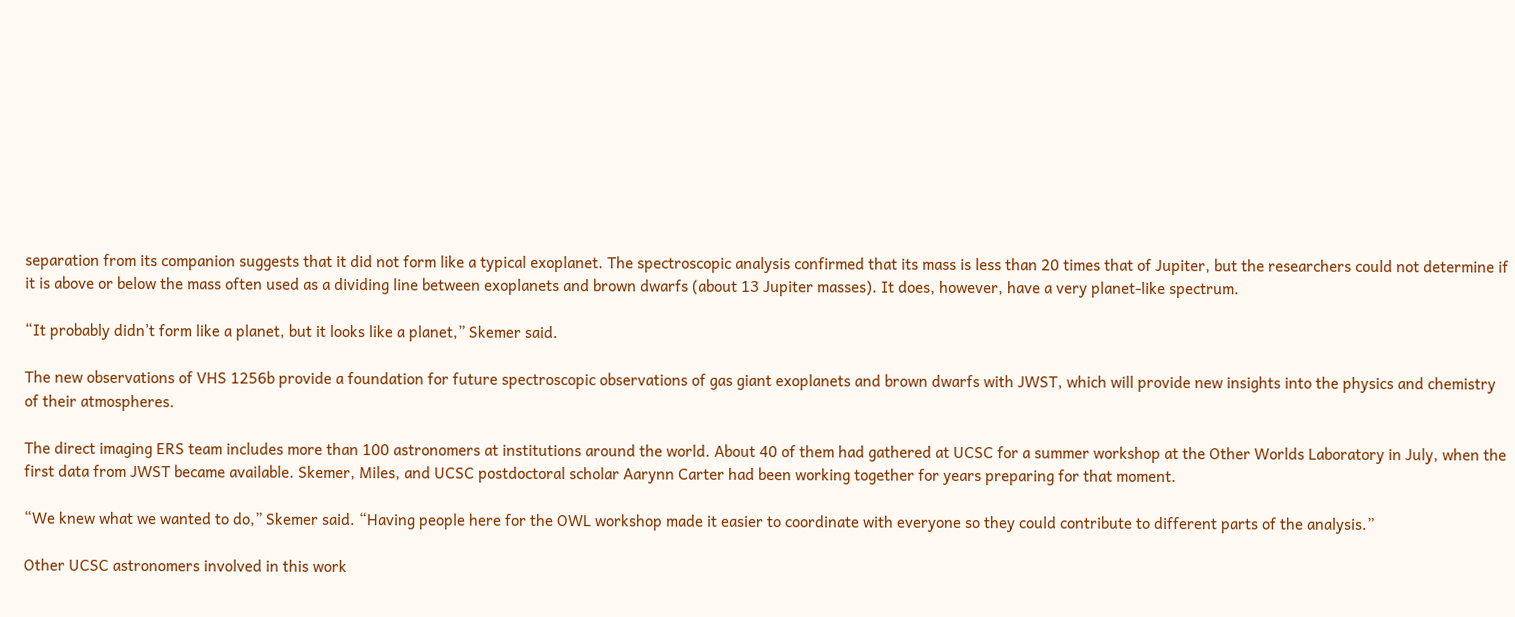separation from its companion suggests that it did not form like a typical exoplanet. The spectroscopic analysis confirmed that its mass is less than 20 times that of Jupiter, but the researchers could not determine if it is above or below the mass often used as a dividing line between exoplanets and brown dwarfs (about 13 Jupiter masses). It does, however, have a very planet-like spectrum.

“It probably didn’t form like a planet, but it looks like a planet,” Skemer said.

The new observations of VHS 1256b provide a foundation for future spectroscopic observations of gas giant exoplanets and brown dwarfs with JWST, which will provide new insights into the physics and chemistry of their atmospheres.

The direct imaging ERS team includes more than 100 astronomers at institutions around the world. About 40 of them had gathered at UCSC for a summer workshop at the Other Worlds Laboratory in July, when the first data from JWST became available. Skemer, Miles, and UCSC postdoctoral scholar Aarynn Carter had been working together for years preparing for that moment.

“We knew what we wanted to do,” Skemer said. “Having people here for the OWL workshop made it easier to coordinate with everyone so they could contribute to different parts of the analysis.”

Other UCSC astronomers involved in this work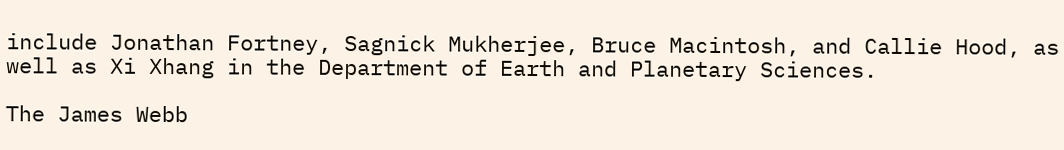include Jonathan Fortney, Sagnick Mukherjee, Bruce Macintosh, and Callie Hood, as well as Xi Xhang in the Department of Earth and Planetary Sciences.

The James Webb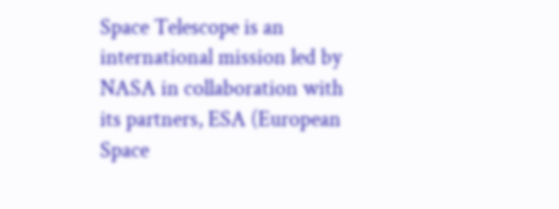Space Telescope is an international mission led by NASA in collaboration with its partners, ESA (European Space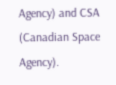Agency) and CSA (Canadian Space Agency).